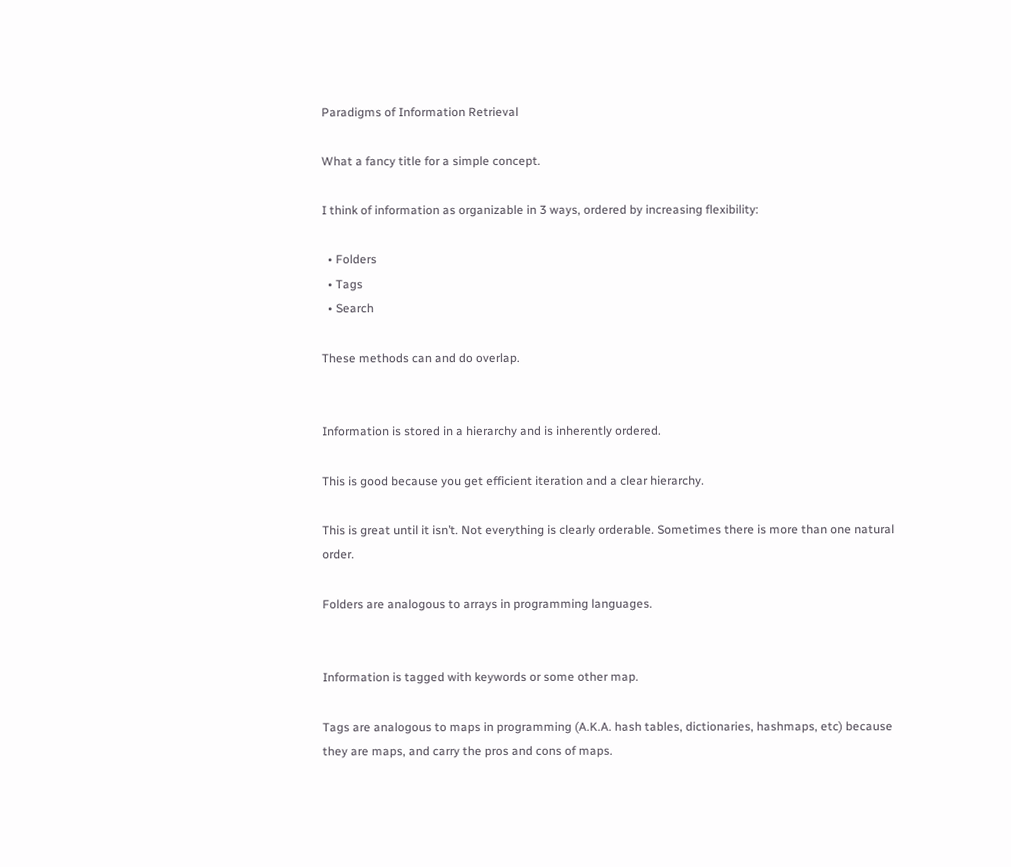Paradigms of Information Retrieval

What a fancy title for a simple concept.

I think of information as organizable in 3 ways, ordered by increasing flexibility:

  • Folders
  • Tags
  • Search

These methods can and do overlap.


Information is stored in a hierarchy and is inherently ordered.

This is good because you get efficient iteration and a clear hierarchy.

This is great until it isn’t. Not everything is clearly orderable. Sometimes there is more than one natural order.

Folders are analogous to arrays in programming languages.


Information is tagged with keywords or some other map.

Tags are analogous to maps in programming (A.K.A. hash tables, dictionaries, hashmaps, etc) because they are maps, and carry the pros and cons of maps.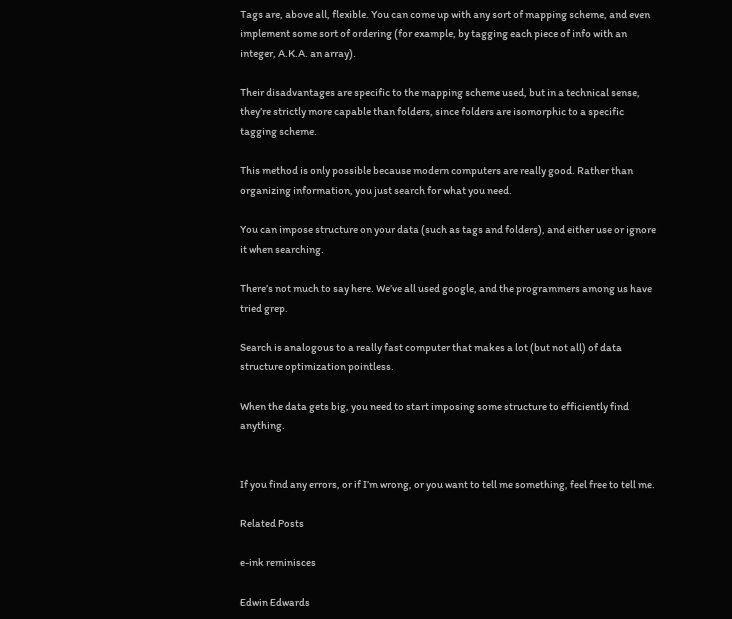Tags are, above all, flexible. You can come up with any sort of mapping scheme, and even implement some sort of ordering (for example, by tagging each piece of info with an integer, A.K.A. an array).

Their disadvantages are specific to the mapping scheme used, but in a technical sense, they’re strictly more capable than folders, since folders are isomorphic to a specific tagging scheme.

This method is only possible because modern computers are really good. Rather than organizing information, you just search for what you need.

You can impose structure on your data (such as tags and folders), and either use or ignore it when searching.

There’s not much to say here. We’ve all used google, and the programmers among us have tried grep.

Search is analogous to a really fast computer that makes a lot (but not all) of data structure optimization pointless.

When the data gets big, you need to start imposing some structure to efficiently find anything.


If you find any errors, or if I’m wrong, or you want to tell me something, feel free to tell me.

Related Posts

e-ink reminisces

Edwin Edwards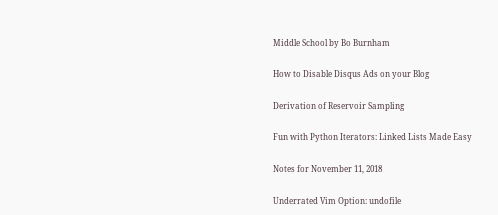Middle School by Bo Burnham

How to Disable Disqus Ads on your Blog

Derivation of Reservoir Sampling

Fun with Python Iterators: Linked Lists Made Easy

Notes for November 11, 2018

Underrated Vim Option: undofile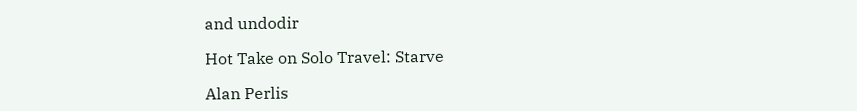and undodir

Hot Take on Solo Travel: Starve

Alan Perlis